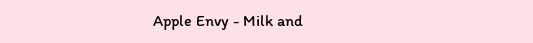Apple Envy - Milk and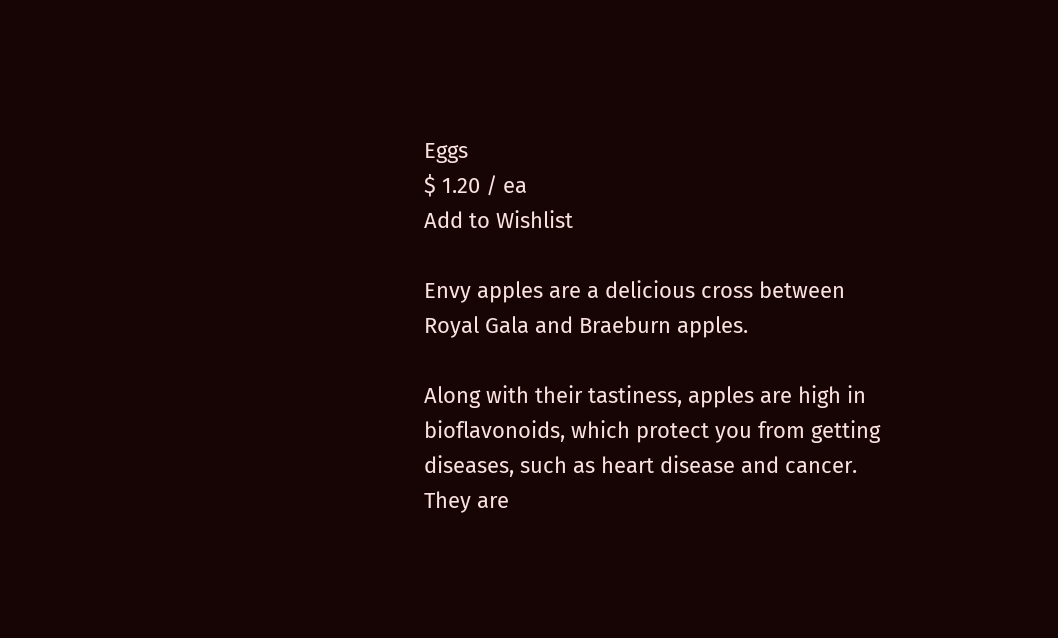Eggs
$ 1.20 / ea
Add to Wishlist

Envy apples are a delicious cross between Royal Gala and Braeburn apples.

Along with their tastiness, apples are high in bioflavonoids, which protect you from getting diseases, such as heart disease and cancer. They are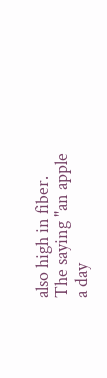also high in fiber. The saying "an apple a day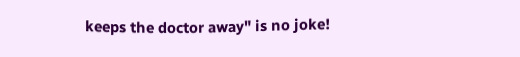keeps the doctor away" is no joke!